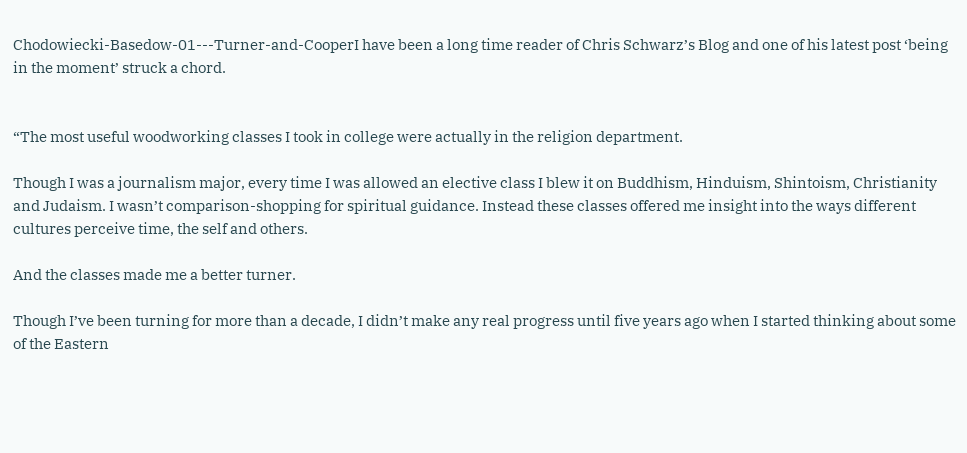Chodowiecki-Basedow-01---Turner-and-CooperI have been a long time reader of Chris Schwarz’s Blog and one of his latest post ‘being in the moment’ struck a chord.


“The most useful woodworking classes I took in college were actually in the religion department.

Though I was a journalism major, every time I was allowed an elective class I blew it on Buddhism, Hinduism, Shintoism, Christianity and Judaism. I wasn’t comparison-shopping for spiritual guidance. Instead these classes offered me insight into the ways different cultures perceive time, the self and others.

And the classes made me a better turner.

Though I’ve been turning for more than a decade, I didn’t make any real progress until five years ago when I started thinking about some of the Eastern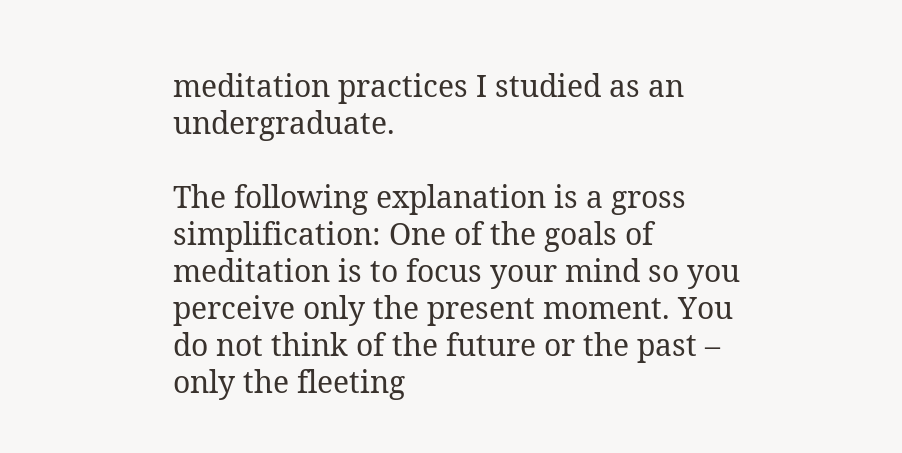meditation practices I studied as an undergraduate.

The following explanation is a gross simplification: One of the goals of meditation is to focus your mind so you perceive only the present moment. You do not think of the future or the past – only the fleeting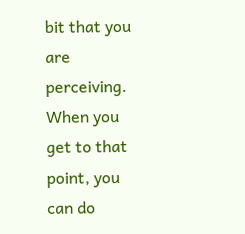bit that you are perceiving. When you get to that point, you can do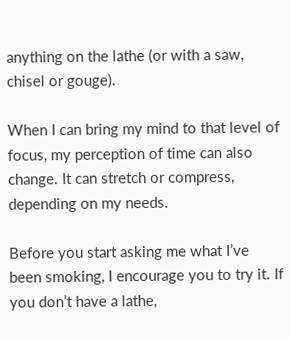anything on the lathe (or with a saw, chisel or gouge).

When I can bring my mind to that level of focus, my perception of time can also change. It can stretch or compress, depending on my needs.

Before you start asking me what I’ve been smoking, I encourage you to try it. If you don’t have a lathe,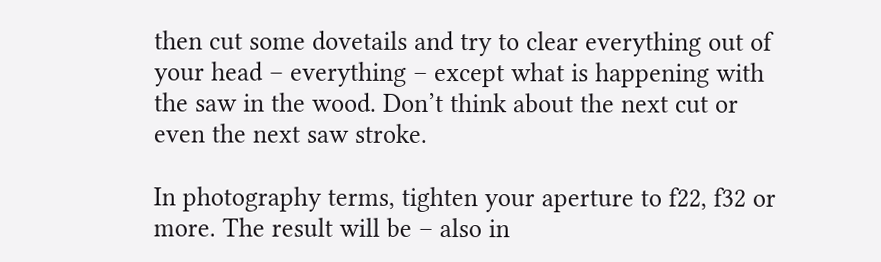then cut some dovetails and try to clear everything out of your head – everything – except what is happening with the saw in the wood. Don’t think about the next cut or even the next saw stroke.

In photography terms, tighten your aperture to f22, f32 or more. The result will be – also in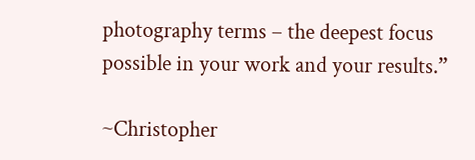photography terms – the deepest focus possible in your work and your results.”

~Christopher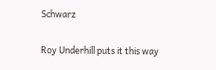Schwarz

Roy Underhill puts it this way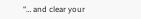“… and clear your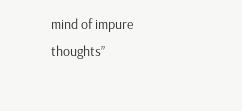mind of impure thoughts”